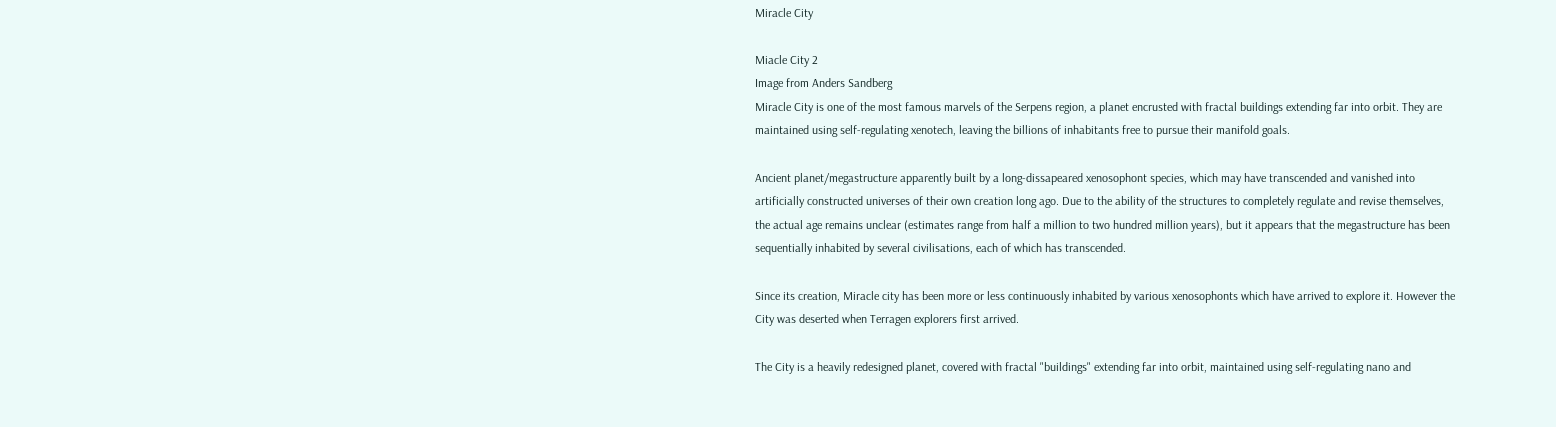Miracle City

Miacle City 2
Image from Anders Sandberg
Miracle City is one of the most famous marvels of the Serpens region, a planet encrusted with fractal buildings extending far into orbit. They are maintained using self-regulating xenotech, leaving the billions of inhabitants free to pursue their manifold goals.

Ancient planet/megastructure apparently built by a long-dissapeared xenosophont species, which may have transcended and vanished into artificially constructed universes of their own creation long ago. Due to the ability of the structures to completely regulate and revise themselves, the actual age remains unclear (estimates range from half a million to two hundred million years), but it appears that the megastructure has been sequentially inhabited by several civilisations, each of which has transcended.

Since its creation, Miracle city has been more or less continuously inhabited by various xenosophonts which have arrived to explore it. However the City was deserted when Terragen explorers first arrived.

The City is a heavily redesigned planet, covered with fractal "buildings" extending far into orbit, maintained using self-regulating nano and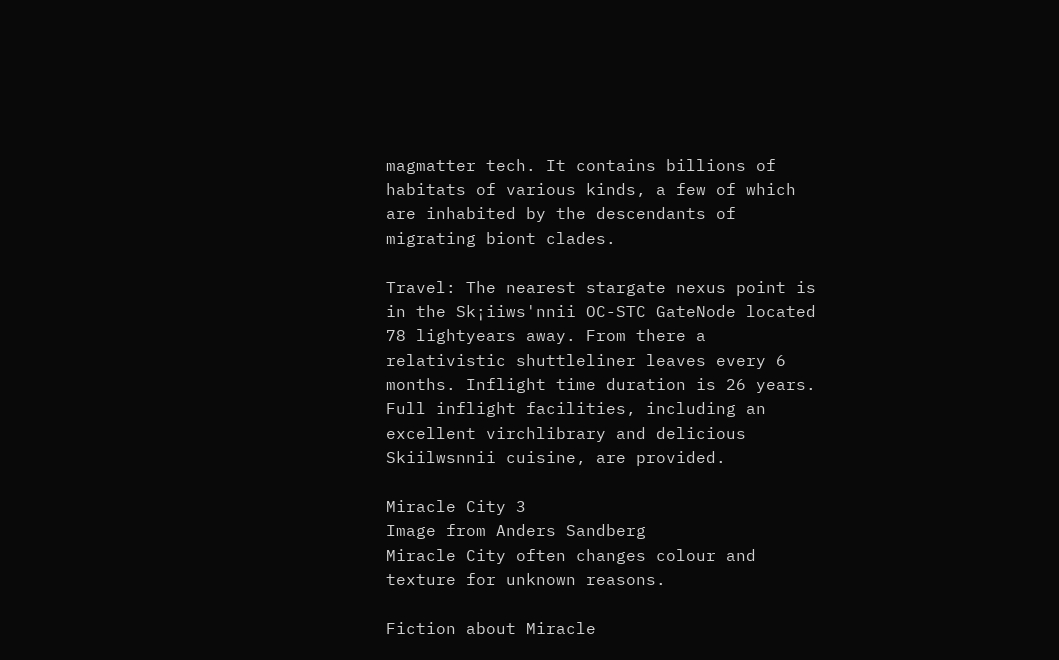magmatter tech. It contains billions of habitats of various kinds, a few of which are inhabited by the descendants of migrating biont clades.

Travel: The nearest stargate nexus point is in the Sk¡iiws'nnii OC-STC GateNode located 78 lightyears away. From there a relativistic shuttleliner leaves every 6 months. Inflight time duration is 26 years. Full inflight facilities, including an excellent virchlibrary and delicious Skiilwsnnii cuisine, are provided.

Miracle City 3
Image from Anders Sandberg
Miracle City often changes colour and texture for unknown reasons.

Fiction about Miracle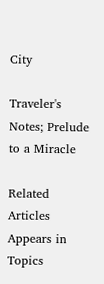City

Traveler's Notes; Prelude to a Miracle

Related Articles
Appears in Topics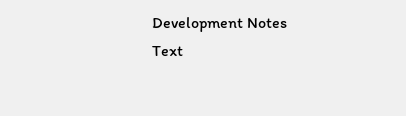Development Notes
Text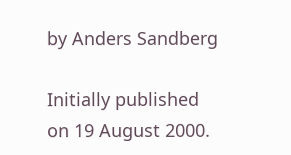by Anders Sandberg

Initially published on 19 August 2000.